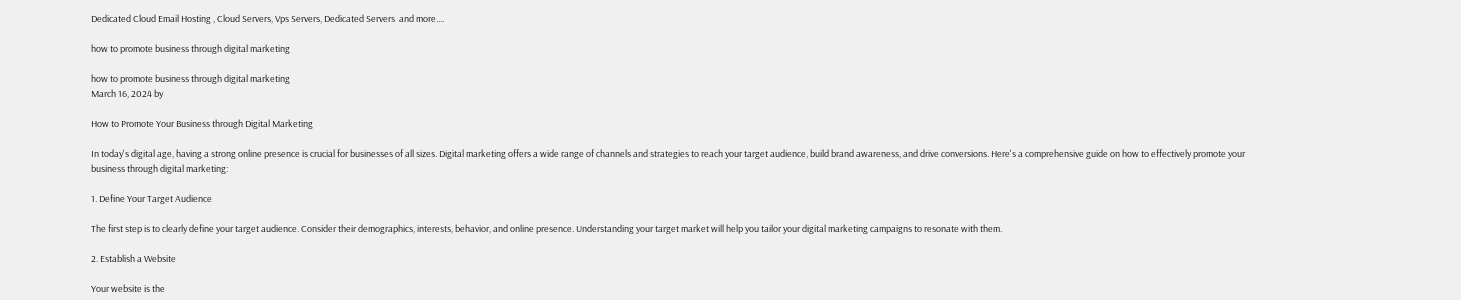Dedicated Cloud Email Hosting , Cloud Servers, Vps Servers, Dedicated Servers  and more....

how to promote business through digital marketing

how to promote business through digital marketing
March 16, 2024 by

How to Promote Your Business through Digital Marketing

In today's digital age, having a strong online presence is crucial for businesses of all sizes. Digital marketing offers a wide range of channels and strategies to reach your target audience, build brand awareness, and drive conversions. Here's a comprehensive guide on how to effectively promote your business through digital marketing:

1. Define Your Target Audience

The first step is to clearly define your target audience. Consider their demographics, interests, behavior, and online presence. Understanding your target market will help you tailor your digital marketing campaigns to resonate with them.

2. Establish a Website

Your website is the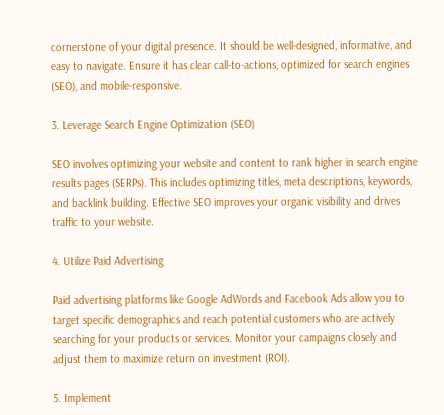cornerstone of your digital presence. It should be well-designed, informative, and easy to navigate. Ensure it has clear call-to-actions, optimized for search engines (SEO), and mobile-responsive.

3. Leverage Search Engine Optimization (SEO)

SEO involves optimizing your website and content to rank higher in search engine results pages (SERPs). This includes optimizing titles, meta descriptions, keywords, and backlink building. Effective SEO improves your organic visibility and drives traffic to your website.

4. Utilize Paid Advertising

Paid advertising platforms like Google AdWords and Facebook Ads allow you to target specific demographics and reach potential customers who are actively searching for your products or services. Monitor your campaigns closely and adjust them to maximize return on investment (ROI).

5. Implement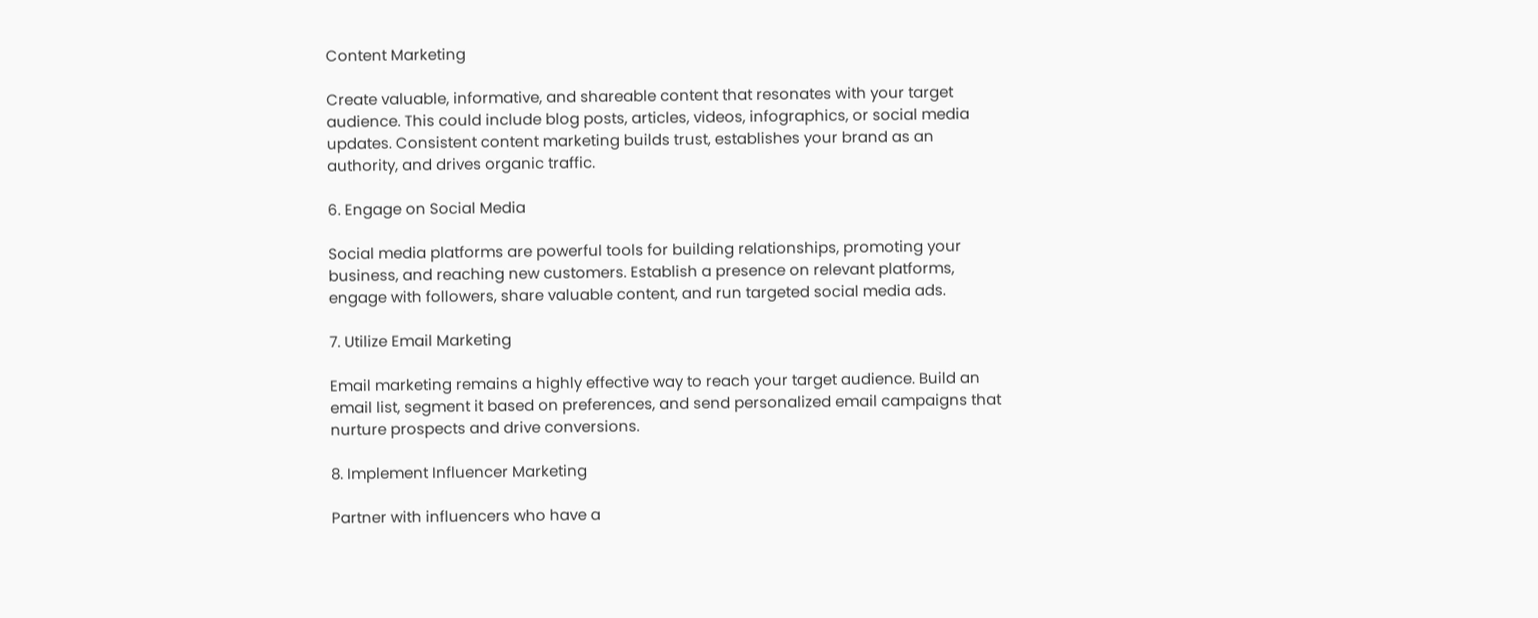Content Marketing

Create valuable, informative, and shareable content that resonates with your target audience. This could include blog posts, articles, videos, infographics, or social media updates. Consistent content marketing builds trust, establishes your brand as an authority, and drives organic traffic.

6. Engage on Social Media

Social media platforms are powerful tools for building relationships, promoting your business, and reaching new customers. Establish a presence on relevant platforms, engage with followers, share valuable content, and run targeted social media ads.

7. Utilize Email Marketing

Email marketing remains a highly effective way to reach your target audience. Build an email list, segment it based on preferences, and send personalized email campaigns that nurture prospects and drive conversions.

8. Implement Influencer Marketing

Partner with influencers who have a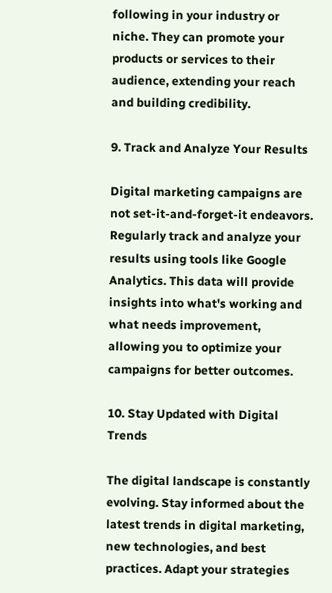following in your industry or niche. They can promote your products or services to their audience, extending your reach and building credibility.

9. Track and Analyze Your Results

Digital marketing campaigns are not set-it-and-forget-it endeavors. Regularly track and analyze your results using tools like Google Analytics. This data will provide insights into what's working and what needs improvement, allowing you to optimize your campaigns for better outcomes.

10. Stay Updated with Digital Trends

The digital landscape is constantly evolving. Stay informed about the latest trends in digital marketing, new technologies, and best practices. Adapt your strategies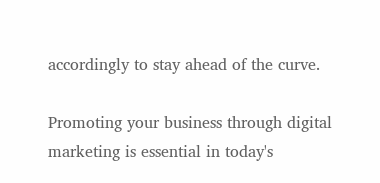accordingly to stay ahead of the curve.

Promoting your business through digital marketing is essential in today's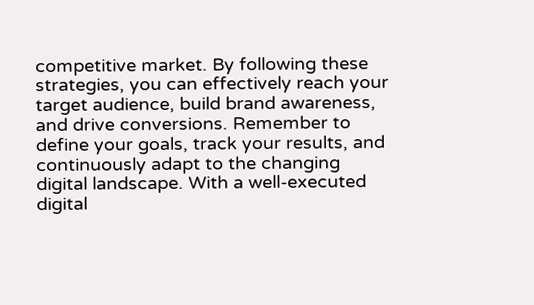competitive market. By following these strategies, you can effectively reach your target audience, build brand awareness, and drive conversions. Remember to define your goals, track your results, and continuously adapt to the changing digital landscape. With a well-executed digital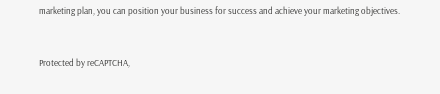marketing plan, you can position your business for success and achieve your marketing objectives.


Protected by reCAPTCHA,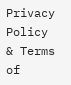Privacy Policy & Terms of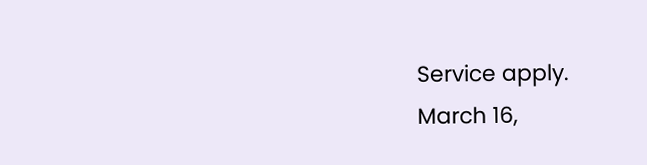Service apply.
March 16,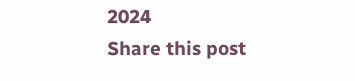2024
Share this post